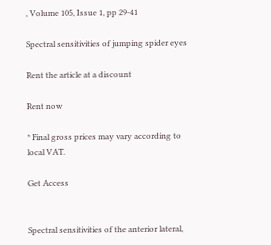, Volume 105, Issue 1, pp 29-41

Spectral sensitivities of jumping spider eyes

Rent the article at a discount

Rent now

* Final gross prices may vary according to local VAT.

Get Access


Spectral sensitivities of the anterior lateral,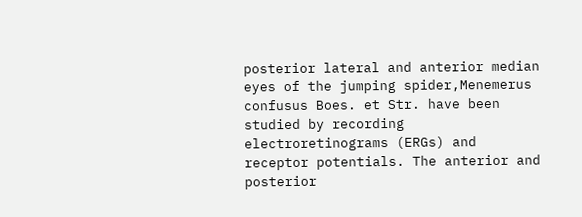posterior lateral and anterior median eyes of the jumping spider,Menemerus confusus Boes. et Str. have been studied by recording electroretinograms (ERGs) and receptor potentials. The anterior and posterior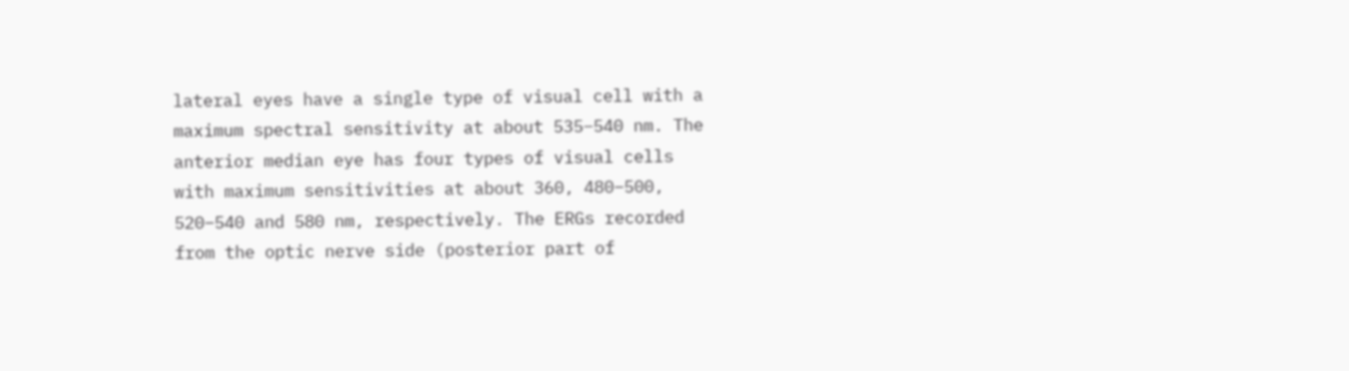lateral eyes have a single type of visual cell with a maximum spectral sensitivity at about 535–540 nm. The anterior median eye has four types of visual cells with maximum sensitivities at about 360, 480–500, 520–540 and 580 nm, respectively. The ERGs recorded from the optic nerve side (posterior part of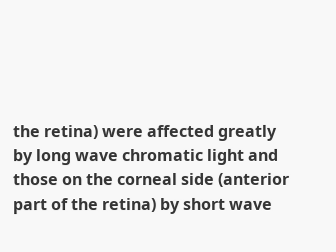the retina) were affected greatly by long wave chromatic light and those on the corneal side (anterior part of the retina) by short wave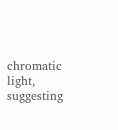chromatic light, suggesting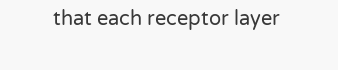that each receptor layer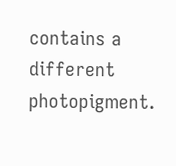contains a different photopigment.